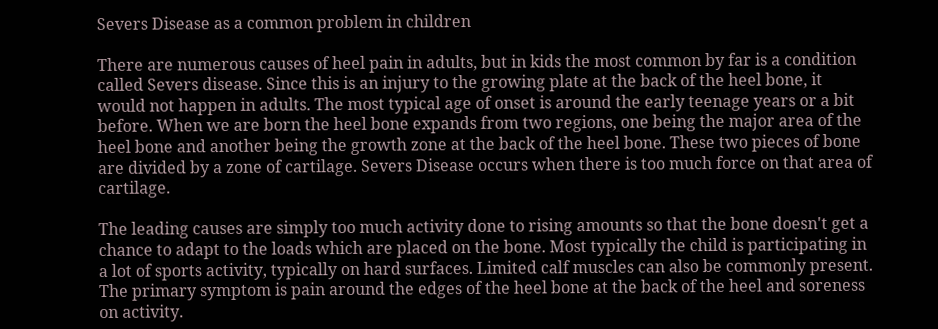Severs Disease as a common problem in children

There are numerous causes of heel pain in adults, but in kids the most common by far is a condition called Severs disease. Since this is an injury to the growing plate at the back of the heel bone, it would not happen in adults. The most typical age of onset is around the early teenage years or a bit before. When we are born the heel bone expands from two regions, one being the major area of the heel bone and another being the growth zone at the back of the heel bone. These two pieces of bone are divided by a zone of cartilage. Severs Disease occurs when there is too much force on that area of cartilage.

The leading causes are simply too much activity done to rising amounts so that the bone doesn't get a chance to adapt to the loads which are placed on the bone. Most typically the child is participating in a lot of sports activity, typically on hard surfaces. Limited calf muscles can also be commonly present. The primary symptom is pain around the edges of the heel bone at the back of the heel and soreness on activity.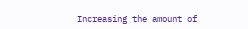Increasing the amount of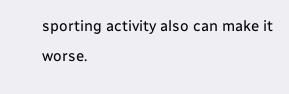sporting activity also can make it worse.